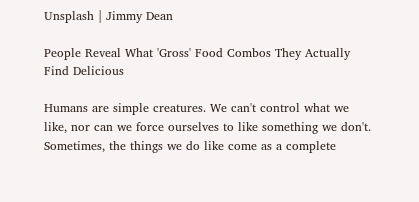Unsplash | Jimmy Dean

People Reveal What 'Gross' Food Combos They Actually Find Delicious

Humans are simple creatures. We can't control what we like, nor can we force ourselves to like something we don't. Sometimes, the things we do like come as a complete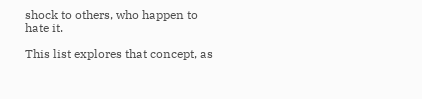shock to others, who happen to hate it.

This list explores that concept, as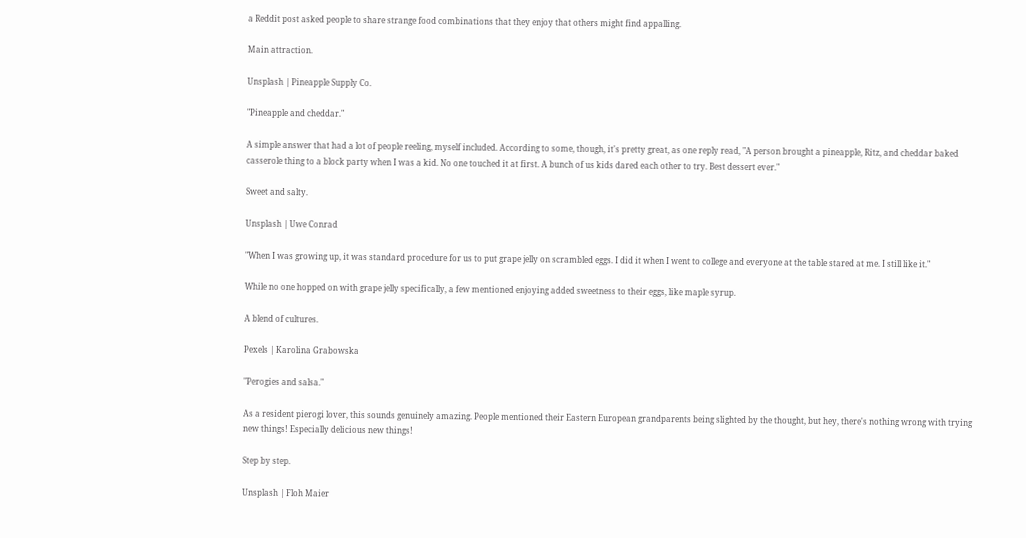a Reddit post asked people to share strange food combinations that they enjoy that others might find appalling.

Main attraction.

Unsplash | Pineapple Supply Co.

"Pineapple and cheddar."

A simple answer that had a lot of people reeling, myself included. According to some, though, it's pretty great, as one reply read, "A person brought a pineapple, Ritz, and cheddar baked casserole thing to a block party when I was a kid. No one touched it at first. A bunch of us kids dared each other to try. Best dessert ever."

Sweet and salty.

Unsplash | Uwe Conrad

"When I was growing up, it was standard procedure for us to put grape jelly on scrambled eggs. I did it when I went to college and everyone at the table stared at me. I still like it."

While no one hopped on with grape jelly specifically, a few mentioned enjoying added sweetness to their eggs, like maple syrup.

A blend of cultures.

Pexels | Karolina Grabowska

"Perogies and salsa."

As a resident pierogi lover, this sounds genuinely amazing. People mentioned their Eastern European grandparents being slighted by the thought, but hey, there's nothing wrong with trying new things! Especially delicious new things!

Step by step.

Unsplash | Floh Maier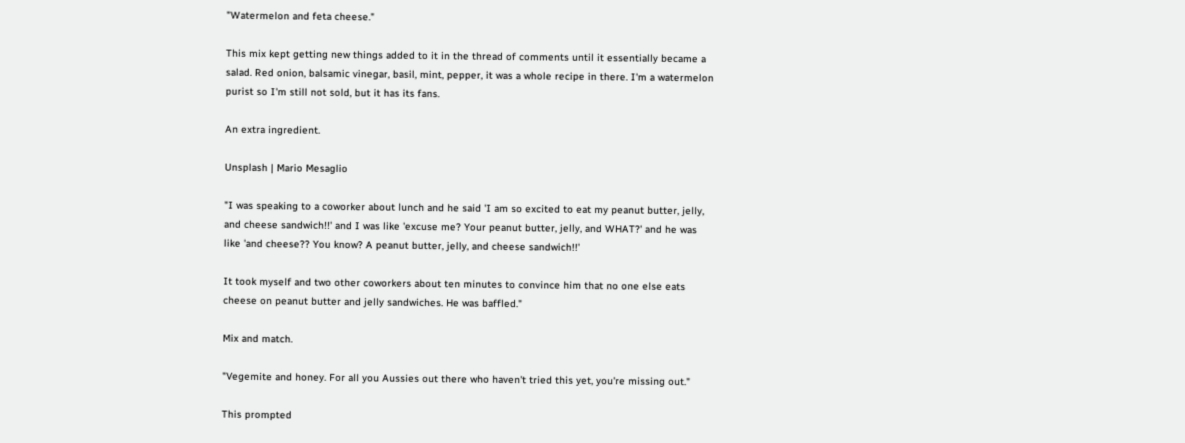"Watermelon and feta cheese."

This mix kept getting new things added to it in the thread of comments until it essentially became a salad. Red onion, balsamic vinegar, basil, mint, pepper, it was a whole recipe in there. I'm a watermelon purist so I'm still not sold, but it has its fans.

An extra ingredient.

Unsplash | Mario Mesaglio

"I was speaking to a coworker about lunch and he said 'I am so excited to eat my peanut butter, jelly, and cheese sandwich!!' and I was like 'excuse me? Your peanut butter, jelly, and WHAT?' and he was like 'and cheese?? You know? A peanut butter, jelly, and cheese sandwich!!'

It took myself and two other coworkers about ten minutes to convince him that no one else eats cheese on peanut butter and jelly sandwiches. He was baffled."

Mix and match.

"Vegemite and honey. For all you Aussies out there who haven't tried this yet, you're missing out."

This prompted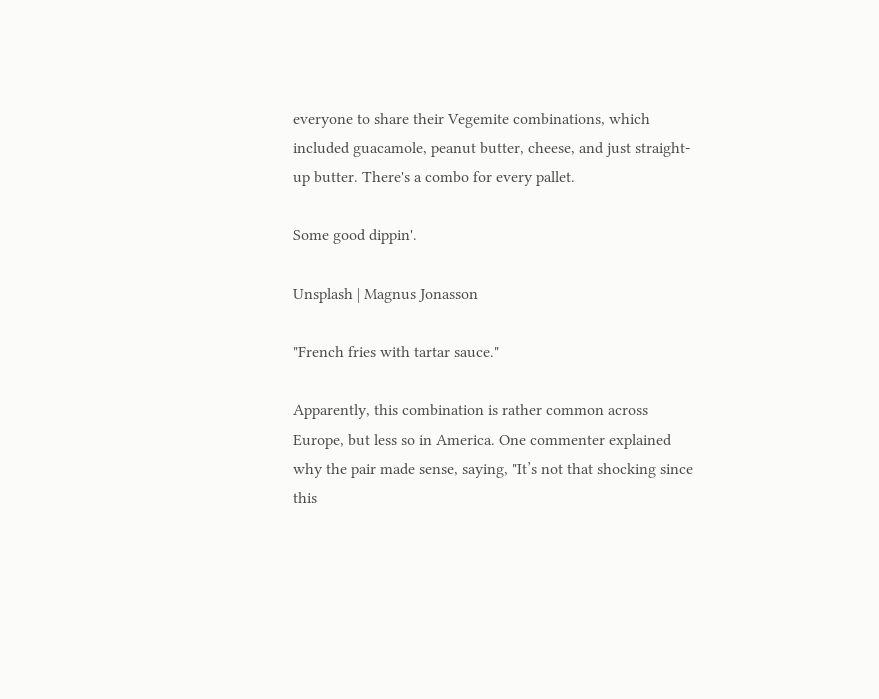everyone to share their Vegemite combinations, which included guacamole, peanut butter, cheese, and just straight-up butter. There's a combo for every pallet.

Some good dippin'.

Unsplash | Magnus Jonasson

"French fries with tartar sauce."

Apparently, this combination is rather common across Europe, but less so in America. One commenter explained why the pair made sense, saying, "It’s not that shocking since this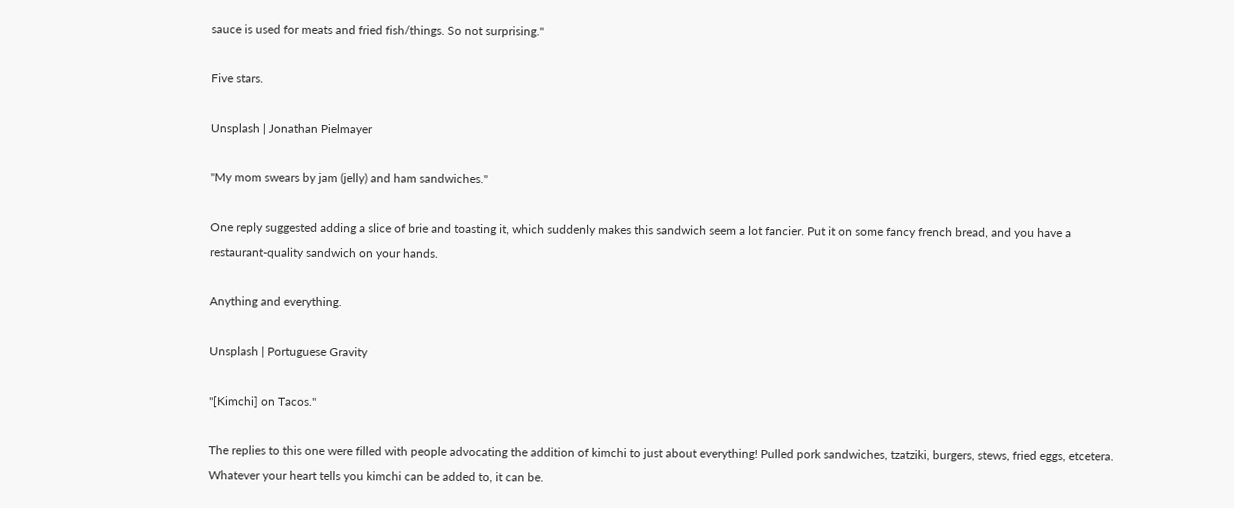sauce is used for meats and fried fish/things. So not surprising."

Five stars.

Unsplash | Jonathan Pielmayer

"My mom swears by jam (jelly) and ham sandwiches."

One reply suggested adding a slice of brie and toasting it, which suddenly makes this sandwich seem a lot fancier. Put it on some fancy french bread, and you have a restaurant-quality sandwich on your hands.

Anything and everything.

Unsplash | Portuguese Gravity

"[Kimchi] on Tacos."

The replies to this one were filled with people advocating the addition of kimchi to just about everything! Pulled pork sandwiches, tzatziki, burgers, stews, fried eggs, etcetera. Whatever your heart tells you kimchi can be added to, it can be.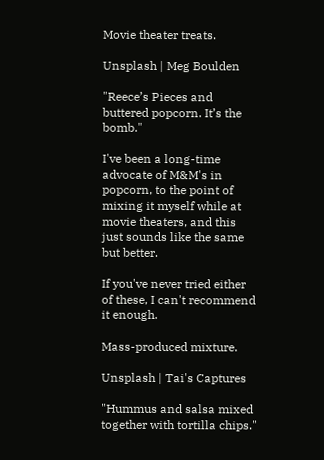Movie theater treats.

Unsplash | Meg Boulden

"Reece’s Pieces and buttered popcorn. It’s the bomb."

I've been a long-time advocate of M&M's in popcorn, to the point of mixing it myself while at movie theaters, and this just sounds like the same but better.

If you've never tried either of these, I can't recommend it enough.

Mass-produced mixture.

Unsplash | Tai's Captures

"Hummus and salsa mixed together with tortilla chips."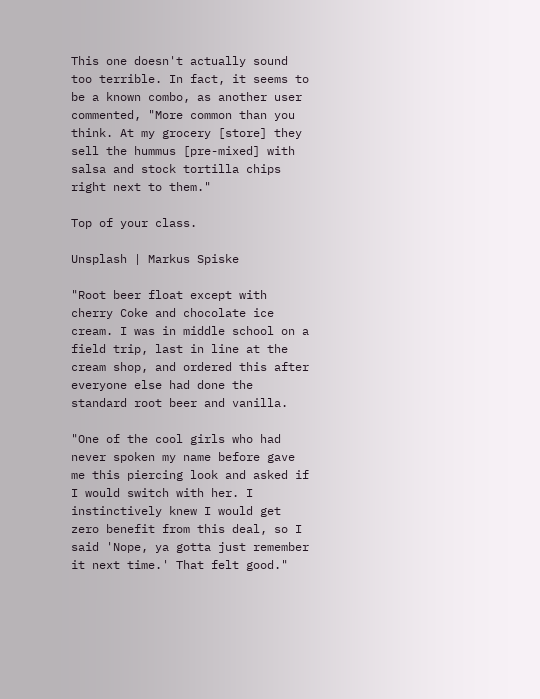This one doesn't actually sound too terrible. In fact, it seems to be a known combo, as another user commented, "More common than you think. At my grocery [store] they sell the hummus [pre-mixed] with salsa and stock tortilla chips right next to them."

Top of your class.

Unsplash | Markus Spiske

"Root beer float except with cherry Coke and chocolate ice cream. I was in middle school on a field trip, last in line at the cream shop, and ordered this after everyone else had done the standard root beer and vanilla.

"One of the cool girls who had never spoken my name before gave me this piercing look and asked if I would switch with her. I instinctively knew I would get zero benefit from this deal, so I said 'Nope, ya gotta just remember it next time.' That felt good."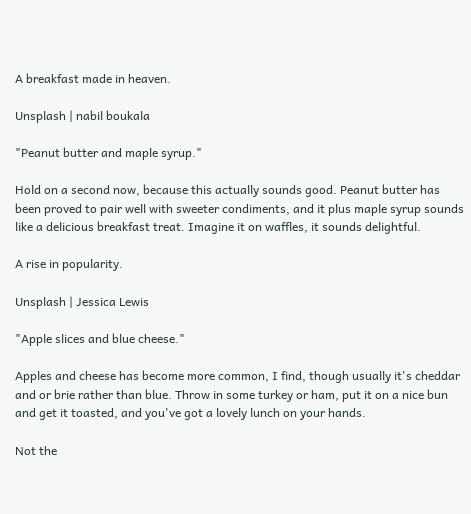A breakfast made in heaven.

Unsplash | nabil boukala

"Peanut butter and maple syrup."

Hold on a second now, because this actually sounds good. Peanut butter has been proved to pair well with sweeter condiments, and it plus maple syrup sounds like a delicious breakfast treat. Imagine it on waffles, it sounds delightful.

A rise in popularity.

Unsplash | Jessica Lewis

"Apple slices and blue cheese."

Apples and cheese has become more common, I find, though usually it's cheddar and or brie rather than blue. Throw in some turkey or ham, put it on a nice bun and get it toasted, and you've got a lovely lunch on your hands.

Not the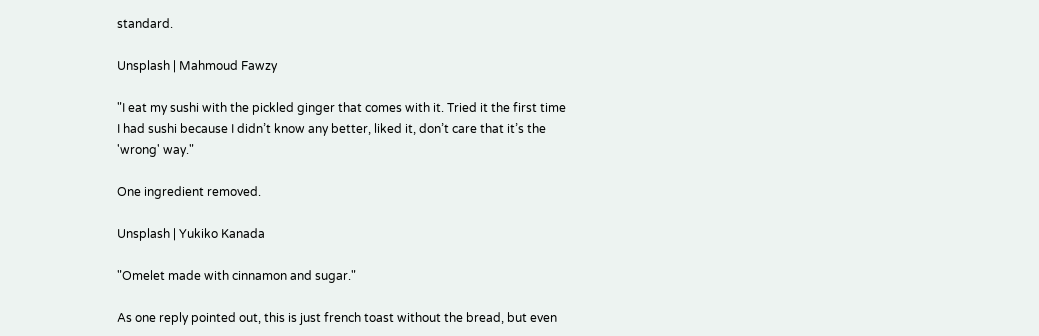standard.

Unsplash | Mahmoud Fawzy

"I eat my sushi with the pickled ginger that comes with it. Tried it the first time I had sushi because I didn’t know any better, liked it, don’t care that it’s the 'wrong' way."

One ingredient removed.

Unsplash | Yukiko Kanada

"Omelet made with cinnamon and sugar."

As one reply pointed out, this is just french toast without the bread, but even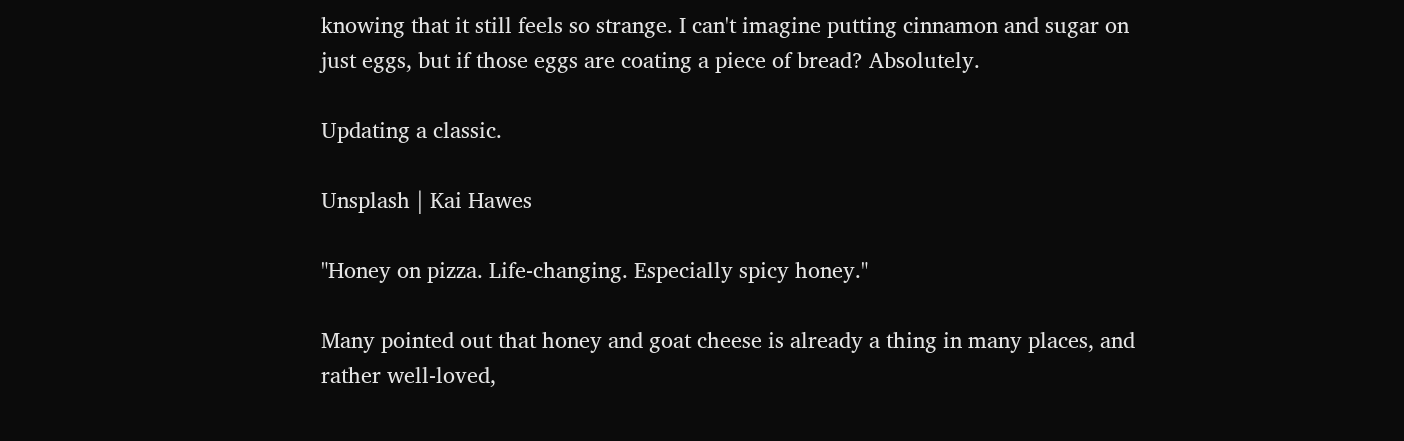knowing that it still feels so strange. I can't imagine putting cinnamon and sugar on just eggs, but if those eggs are coating a piece of bread? Absolutely.

Updating a classic.

Unsplash | Kai Hawes

"Honey on pizza. Life-changing. Especially spicy honey."

Many pointed out that honey and goat cheese is already a thing in many places, and rather well-loved,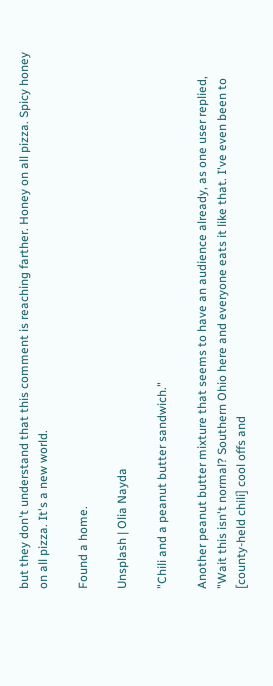but they don't understand that this comment is reaching farther. Honey on all pizza. Spicy honey on all pizza. It's a new world.

Found a home.

Unsplash | Olia Nayda

"Chili and a peanut butter sandwich."

Another peanut butter mixture that seems to have an audience already, as one user replied, "Wait this isn't normal? Southern Ohio here and everyone eats it like that. I've even been to [county-held chili] cool offs and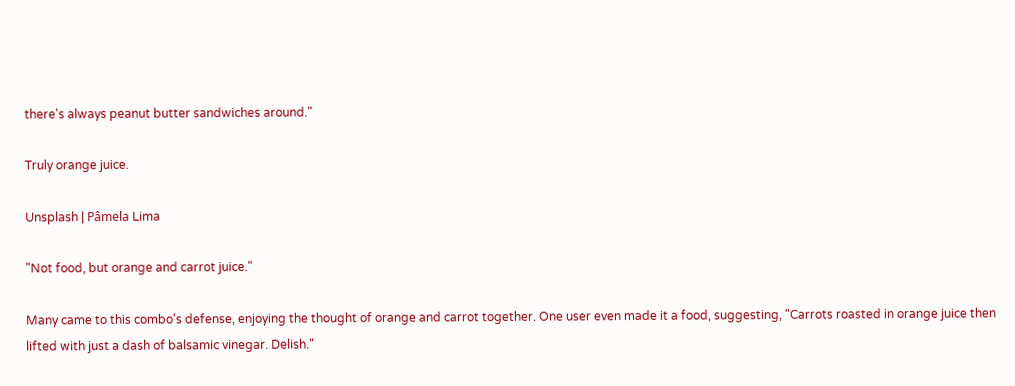there's always peanut butter sandwiches around."

Truly orange juice.

Unsplash | Pâmela Lima

"Not food, but orange and carrot juice."

Many came to this combo's defense, enjoying the thought of orange and carrot together. One user even made it a food, suggesting, "Carrots roasted in orange juice then lifted with just a dash of balsamic vinegar. Delish."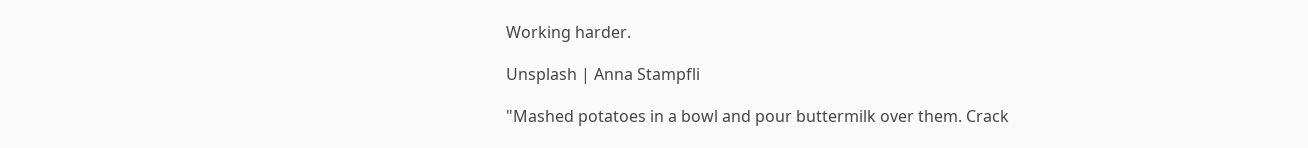Working harder.

Unsplash | Anna Stampfli

"Mashed potatoes in a bowl and pour buttermilk over them. Crack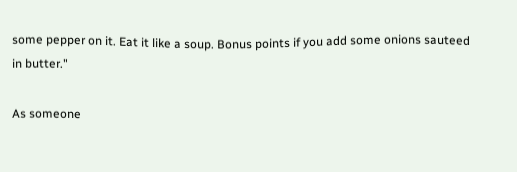some pepper on it. Eat it like a soup. Bonus points if you add some onions sauteed in butter."

As someone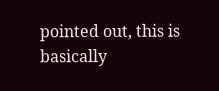pointed out, this is basically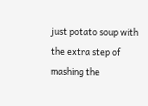just potato soup with the extra step of mashing the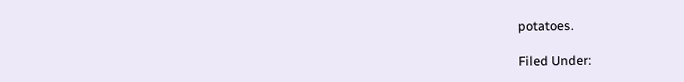potatoes.

Filed Under: